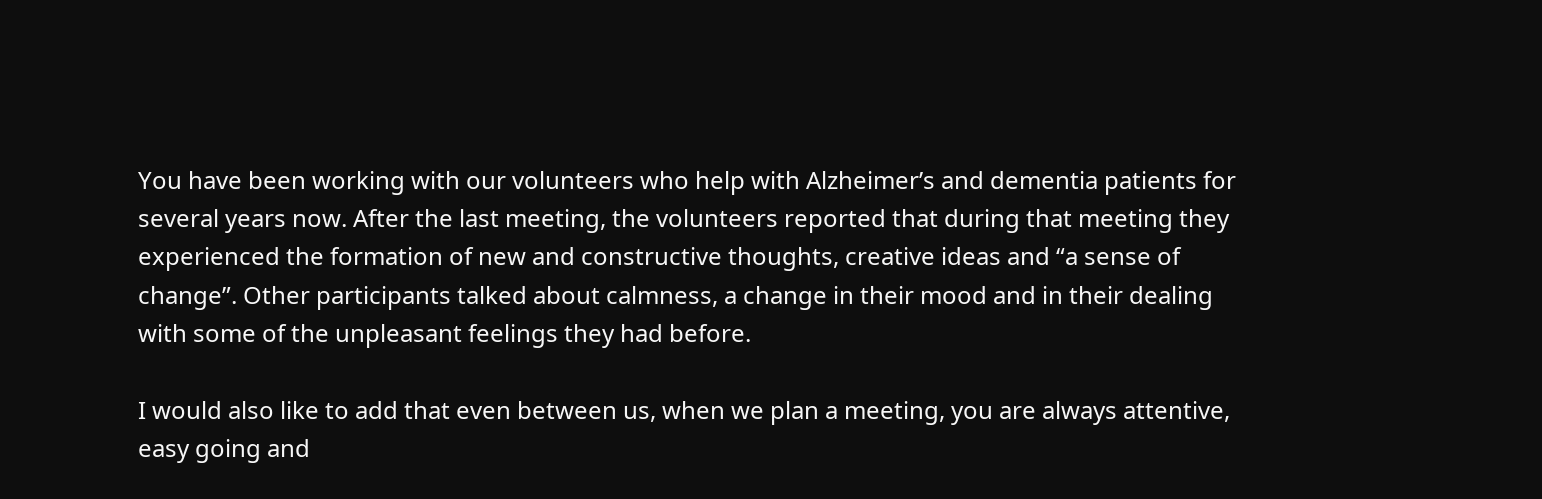You have been working with our volunteers who help with Alzheimer’s and dementia patients for several years now. After the last meeting, the volunteers reported that during that meeting they experienced the formation of new and constructive thoughts, creative ideas and “a sense of change”. Other participants talked about calmness, a change in their mood and in their dealing with some of the unpleasant feelings they had before.

I would also like to add that even between us, when we plan a meeting, you are always attentive, easy going and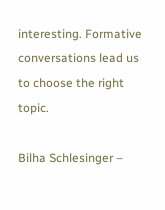interesting. Formative conversations lead us to choose the right topic.

Bilha Schlesinger –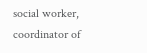social worker, coordinator of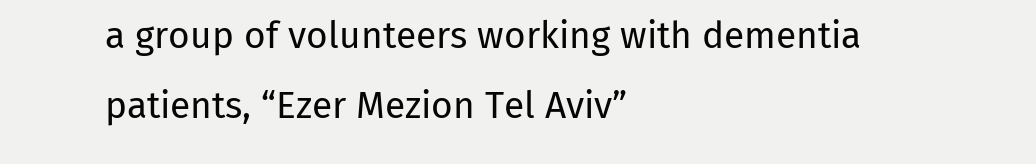a group of volunteers working with dementia patients, “Ezer Mezion Tel Aviv”